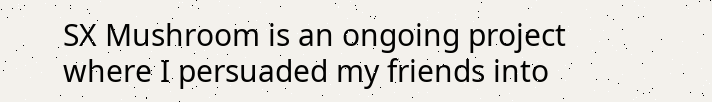SX Mushroom is an ongoing project where I persuaded my friends into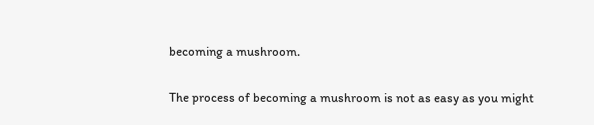becoming a mushroom.

The process of becoming a mushroom is not as easy as you might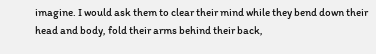imagine. I would ask them to clear their mind while they bend down their head and body, fold their arms behind their back,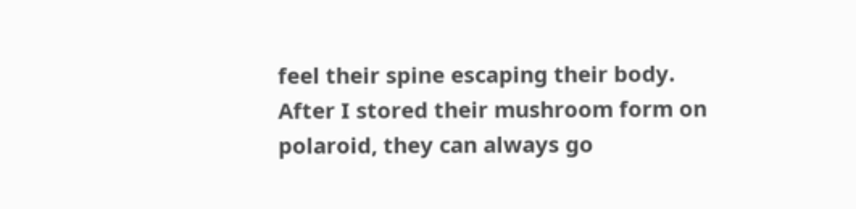feel their spine escaping their body. After I stored their mushroom form on polaroid, they can always go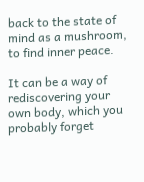back to the state of mind as a mushroom, to find inner peace.

It can be a way of rediscovering your own body, which you probably forget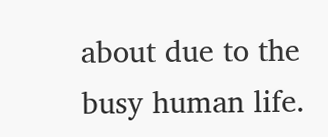about due to the busy human life.